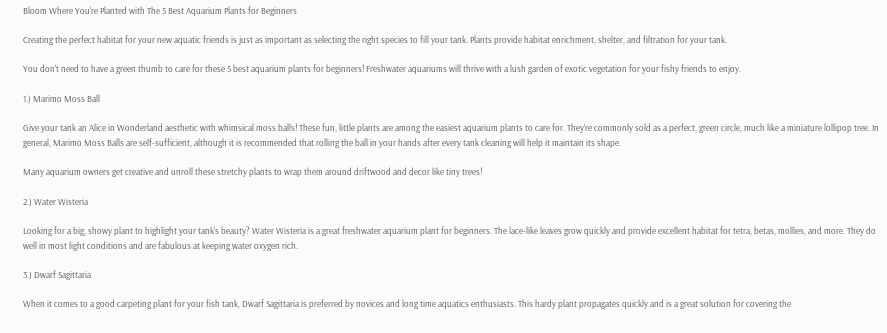Bloom Where You're Planted with The 5 Best Aquarium Plants for Beginners

Creating the perfect habitat for your new aquatic friends is just as important as selecting the right species to fill your tank. Plants provide habitat enrichment, shelter, and filtration for your tank.

You don't need to have a green thumb to care for these 5 best aquarium plants for beginners! Freshwater aquariums will thrive with a lush garden of exotic vegetation for your fishy friends to enjoy.

1.) Marimo Moss Ball

Give your tank an Alice in Wonderland aesthetic with whimsical moss balls! These fun, little plants are among the easiest aquarium plants to care for. They're commonly sold as a perfect, green circle, much like a miniature lollipop tree. In general, Marimo Moss Balls are self-sufficient, although it is recommended that rolling the ball in your hands after every tank cleaning will help it maintain its shape.

Many aquarium owners get creative and unroll these stretchy plants to wrap them around driftwood and decor like tiny trees!

2.) Water Wisteria

Looking for a big, showy plant to highlight your tank's beauty? Water Wisteria is a great freshwater aquarium plant for beginners. The lace-like leaves grow quickly and provide excellent habitat for tetra, betas, mollies, and more. They do well in most light conditions and are fabulous at keeping water oxygen rich.

3.) Dwarf Sagittaria

When it comes to a good carpeting plant for your fish tank, Dwarf Sagittaria is preferred by novices and long time aquatics enthusiasts. This hardy plant propagates quickly and is a great solution for covering the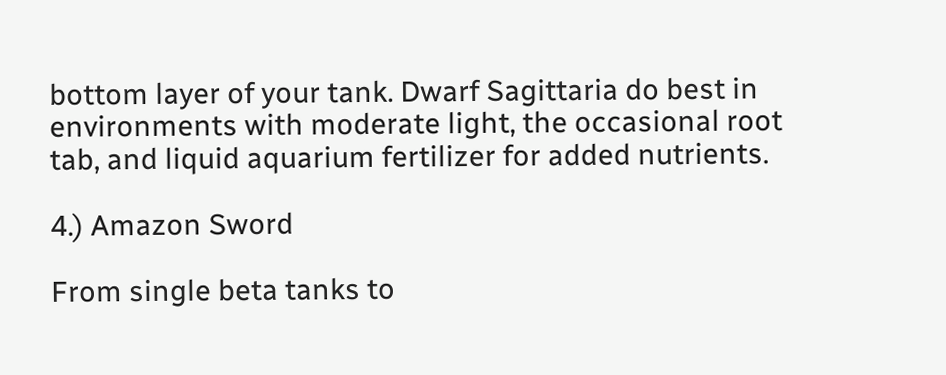bottom layer of your tank. Dwarf Sagittaria do best in environments with moderate light, the occasional root tab, and liquid aquarium fertilizer for added nutrients.

4.) Amazon Sword

From single beta tanks to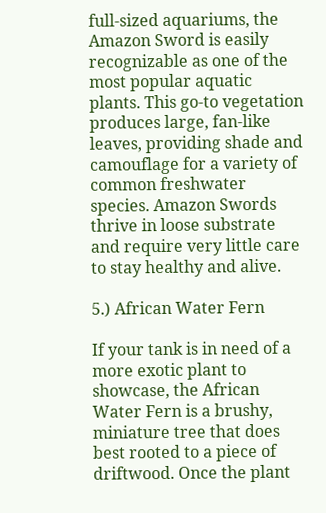full-sized aquariums, the Amazon Sword is easily recognizable as one of the most popular aquatic plants. This go-to vegetation produces large, fan-like leaves, providing shade and camouflage for a variety of common freshwater species. Amazon Swords thrive in loose substrate and require very little care to stay healthy and alive.

5.) African Water Fern

If your tank is in need of a more exotic plant to showcase, the African Water Fern is a brushy, miniature tree that does best rooted to a piece of driftwood. Once the plant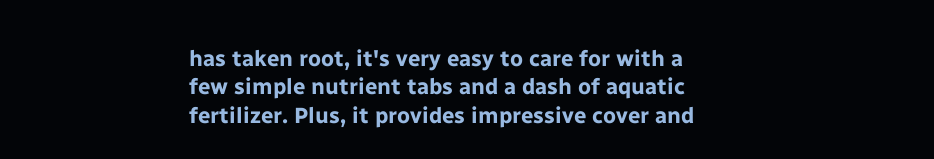has taken root, it's very easy to care for with a few simple nutrient tabs and a dash of aquatic fertilizer. Plus, it provides impressive cover and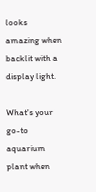looks amazing when backlit with a display light.

What's your go-to aquarium plant when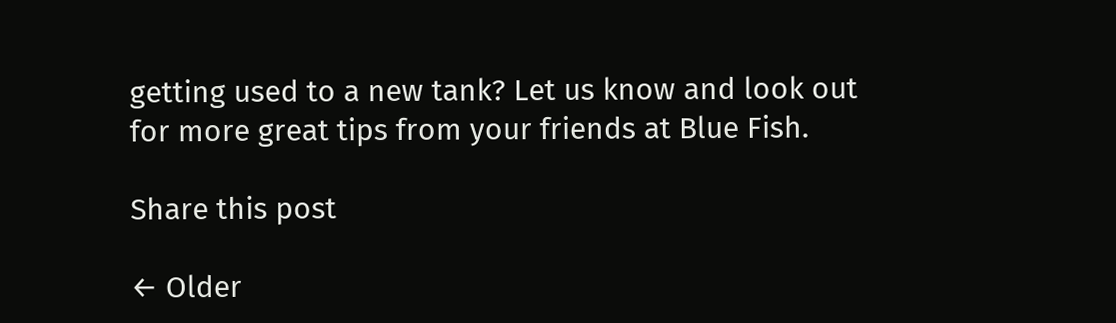getting used to a new tank? Let us know and look out for more great tips from your friends at Blue Fish.

Share this post

← Older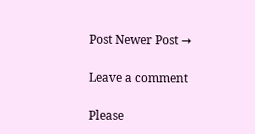Post Newer Post →

Leave a comment

Please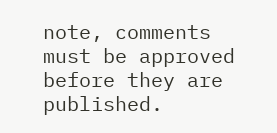note, comments must be approved before they are published.